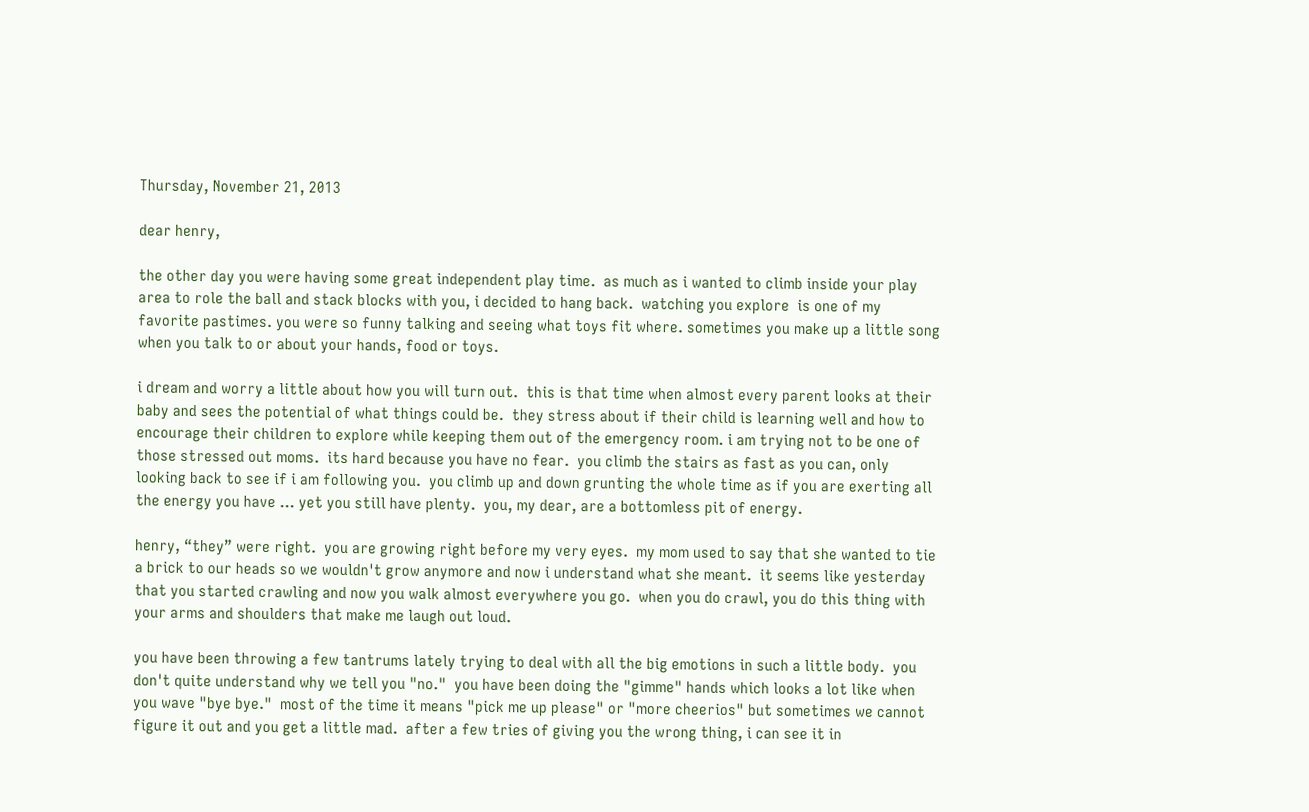Thursday, November 21, 2013

dear henry,

the other day you were having some great independent play time.  as much as i wanted to climb inside your play area to role the ball and stack blocks with you, i decided to hang back.  watching you explore  is one of my favorite pastimes. you were so funny talking and seeing what toys fit where. sometimes you make up a little song when you talk to or about your hands, food or toys.

i dream and worry a little about how you will turn out.  this is that time when almost every parent looks at their baby and sees the potential of what things could be.  they stress about if their child is learning well and how to encourage their children to explore while keeping them out of the emergency room. i am trying not to be one of those stressed out moms.  its hard because you have no fear.  you climb the stairs as fast as you can, only looking back to see if i am following you.  you climb up and down grunting the whole time as if you are exerting all the energy you have … yet you still have plenty.  you, my dear, are a bottomless pit of energy.

henry, “they” were right.  you are growing right before my very eyes.  my mom used to say that she wanted to tie a brick to our heads so we wouldn't grow anymore and now i understand what she meant.  it seems like yesterday that you started crawling and now you walk almost everywhere you go.  when you do crawl, you do this thing with your arms and shoulders that make me laugh out loud.

you have been throwing a few tantrums lately trying to deal with all the big emotions in such a little body.  you don't quite understand why we tell you "no."  you have been doing the "gimme" hands which looks a lot like when you wave "bye bye."  most of the time it means "pick me up please" or "more cheerios" but sometimes we cannot figure it out and you get a little mad.  after a few tries of giving you the wrong thing, i can see it in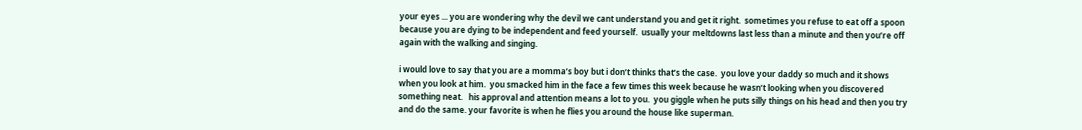your eyes ... you are wondering why the devil we cant understand you and get it right.  sometimes you refuse to eat off a spoon because you are dying to be independent and feed yourself.  usually your meltdowns last less than a minute and then you’re off again with the walking and singing.

i would love to say that you are a momma’s boy but i don’t thinks that’s the case.  you love your daddy so much and it shows when you look at him.  you smacked him in the face a few times this week because he wasn’t looking when you discovered something neat.   his approval and attention means a lot to you.  you giggle when he puts silly things on his head and then you try and do the same. your favorite is when he flies you around the house like superman.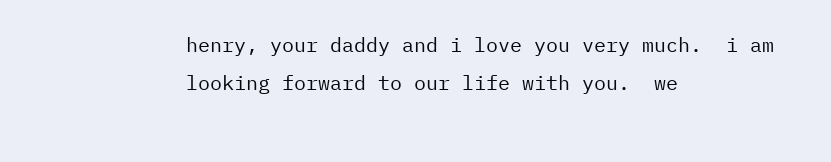henry, your daddy and i love you very much.  i am looking forward to our life with you.  we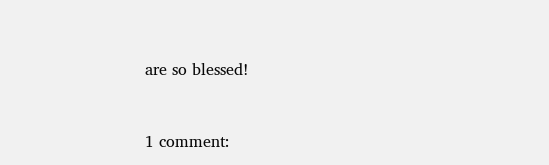are so blessed!


1 comment: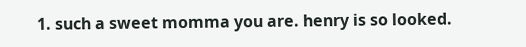1. such a sweet momma you are. henry is so looked.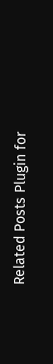Related Posts Plugin for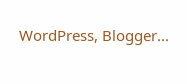WordPress, Blogger...